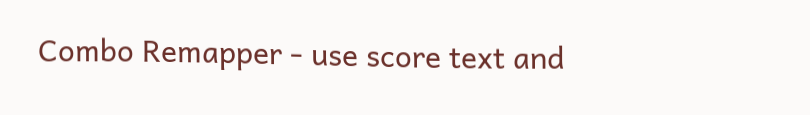Combo Remapper - use score text and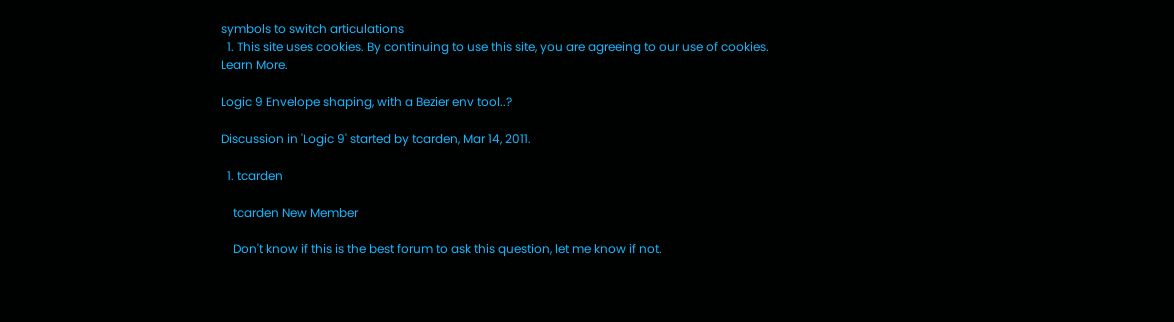symbols to switch articulations
  1. This site uses cookies. By continuing to use this site, you are agreeing to our use of cookies. Learn More.

Logic 9 Envelope shaping, with a Bezier env tool..?

Discussion in 'Logic 9' started by tcarden, Mar 14, 2011.

  1. tcarden

    tcarden New Member

    Don't know if this is the best forum to ask this question, let me know if not.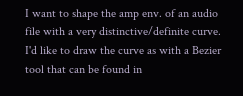I want to shape the amp env. of an audio file with a very distinctive/definite curve. I'd like to draw the curve as with a Bezier tool that can be found in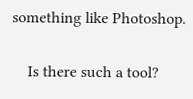something like Photoshop.

    Is there such a tool?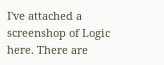I've attached a screenshop of Logic here. There are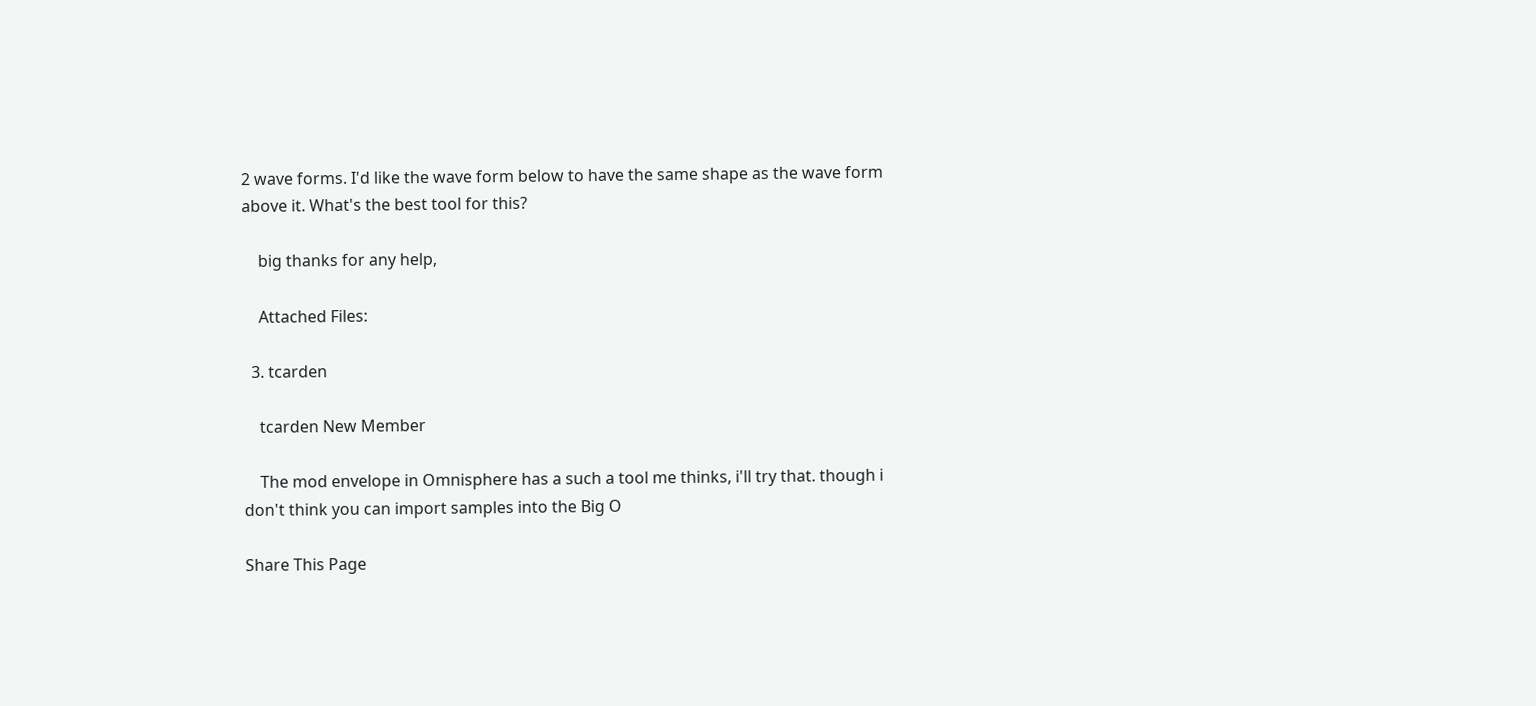2 wave forms. I'd like the wave form below to have the same shape as the wave form above it. What's the best tool for this?

    big thanks for any help,

    Attached Files:

  3. tcarden

    tcarden New Member

    The mod envelope in Omnisphere has a such a tool me thinks, i'll try that. though i don't think you can import samples into the Big O

Share This Page